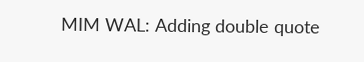MIM WAL: Adding double quote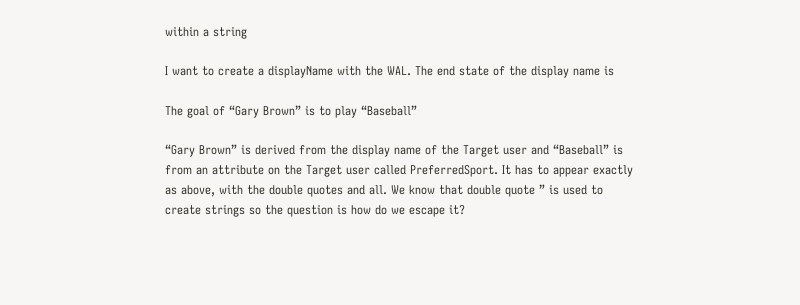within a string

I want to create a displayName with the WAL. The end state of the display name is

The goal of “Gary Brown” is to play “Baseball”

“Gary Brown” is derived from the display name of the Target user and “Baseball” is from an attribute on the Target user called PreferredSport. It has to appear exactly as above, with the double quotes and all. We know that double quote ” is used to create strings so the question is how do we escape it?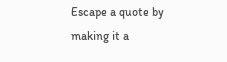Escape a quote by making it a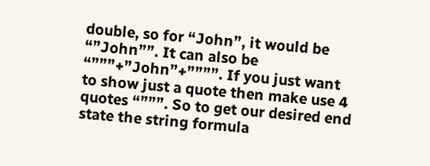double, so for “John”, it would be “”John””. It can also be “”””+”John”+””””. If you just want to show just a quote then make use 4 quotes “”””. So to get our desired end state the string formula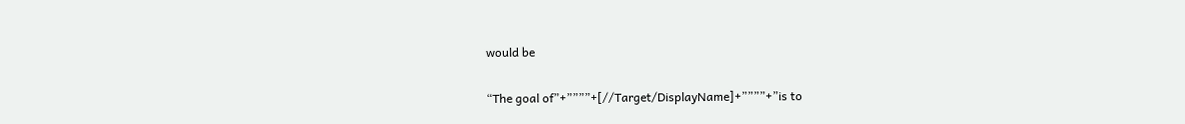would be

“The goal of”+””””+[//Target/DisplayName]+””””+”is to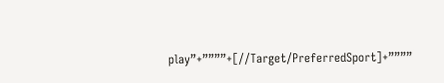play”+””””+[//Target/PreferredSport]+””””